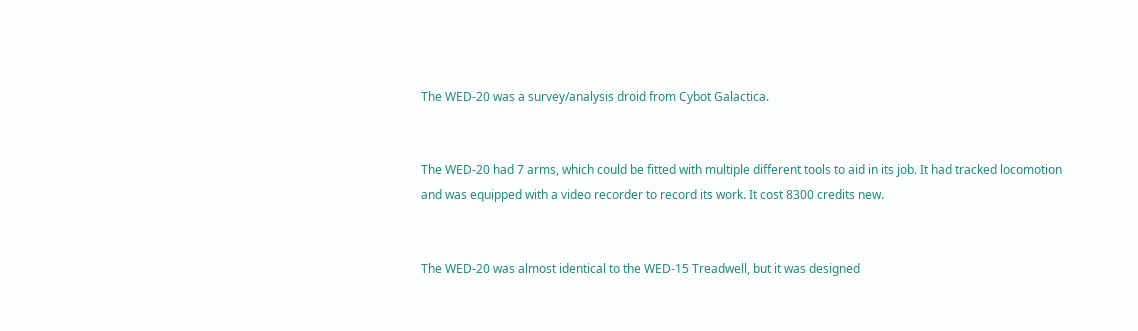The WED-20 was a survey/analysis droid from Cybot Galactica.


The WED-20 had 7 arms, which could be fitted with multiple different tools to aid in its job. It had tracked locomotion and was equipped with a video recorder to record its work. It cost 8300 credits new.


The WED-20 was almost identical to the WED-15 Treadwell, but it was designed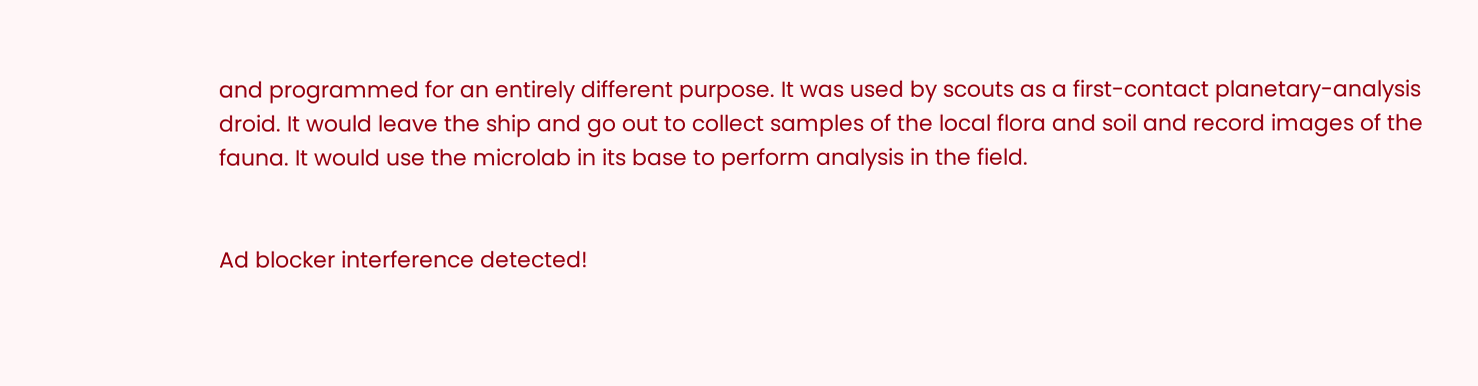and programmed for an entirely different purpose. It was used by scouts as a first-contact planetary-analysis droid. It would leave the ship and go out to collect samples of the local flora and soil and record images of the fauna. It would use the microlab in its base to perform analysis in the field.


Ad blocker interference detected!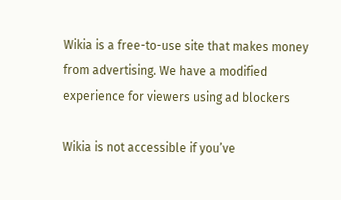Wikia is a free-to-use site that makes money from advertising. We have a modified experience for viewers using ad blockers

Wikia is not accessible if you’ve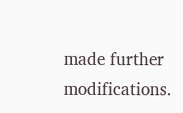made further modifications.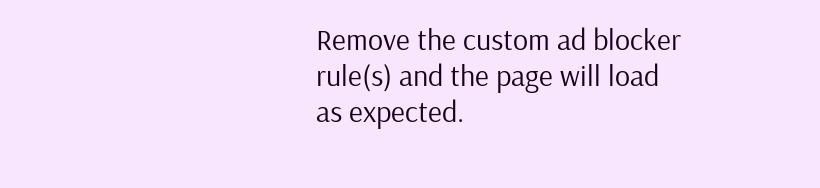Remove the custom ad blocker rule(s) and the page will load as expected.